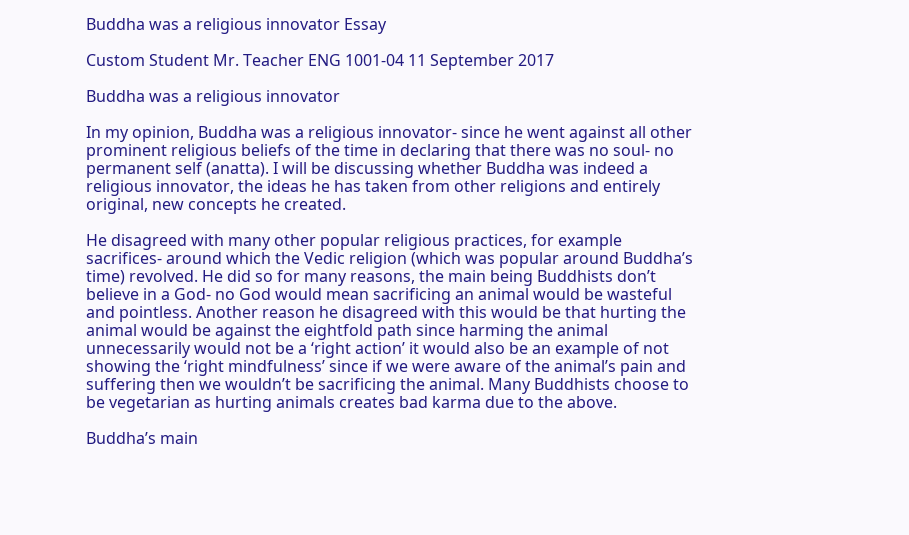Buddha was a religious innovator Essay

Custom Student Mr. Teacher ENG 1001-04 11 September 2017

Buddha was a religious innovator

In my opinion, Buddha was a religious innovator- since he went against all other prominent religious beliefs of the time in declaring that there was no soul- no permanent self (anatta). I will be discussing whether Buddha was indeed a religious innovator, the ideas he has taken from other religions and entirely original, new concepts he created.

He disagreed with many other popular religious practices, for example sacrifices- around which the Vedic religion (which was popular around Buddha’s time) revolved. He did so for many reasons, the main being Buddhists don’t believe in a God- no God would mean sacrificing an animal would be wasteful and pointless. Another reason he disagreed with this would be that hurting the animal would be against the eightfold path since harming the animal unnecessarily would not be a ‘right action’ it would also be an example of not showing the ‘right mindfulness’ since if we were aware of the animal’s pain and suffering then we wouldn’t be sacrificing the animal. Many Buddhists choose to be vegetarian as hurting animals creates bad karma due to the above.

Buddha’s main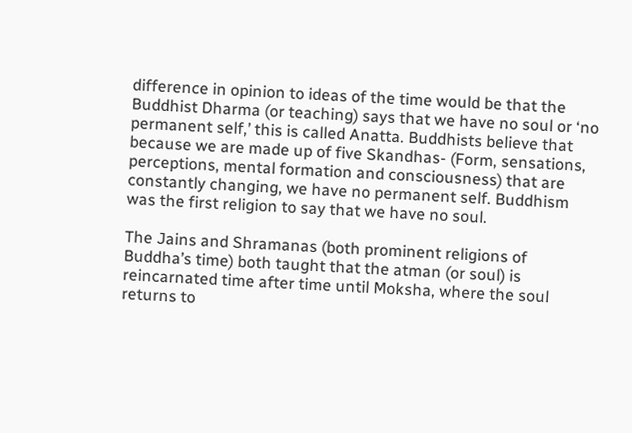difference in opinion to ideas of the time would be that the Buddhist Dharma (or teaching) says that we have no soul or ‘no permanent self,’ this is called Anatta. Buddhists believe that because we are made up of five Skandhas- (Form, sensations, perceptions, mental formation and consciousness) that are constantly changing, we have no permanent self. Buddhism was the first religion to say that we have no soul.

The Jains and Shramanas (both prominent religions of Buddha’s time) both taught that the atman (or soul) is reincarnated time after time until Moksha, where the soul returns to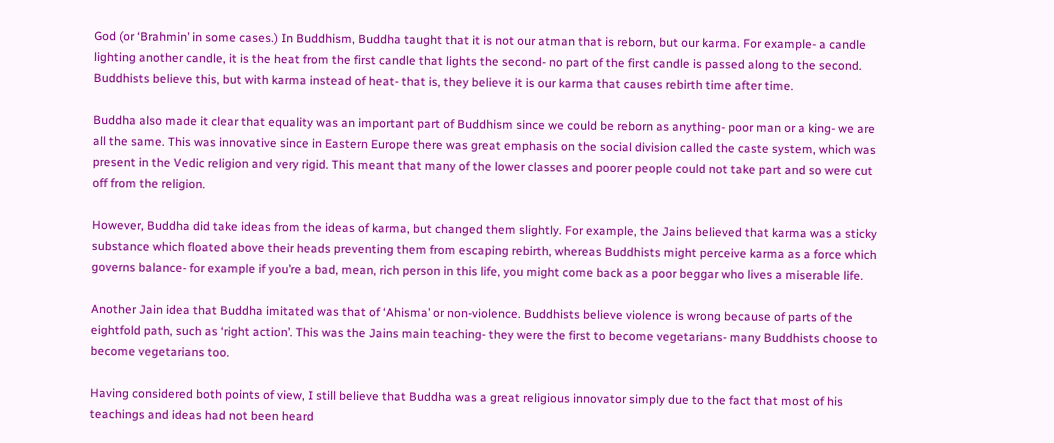God (or ‘Brahmin’ in some cases.) In Buddhism, Buddha taught that it is not our atman that is reborn, but our karma. For example- a candle lighting another candle, it is the heat from the first candle that lights the second- no part of the first candle is passed along to the second. Buddhists believe this, but with karma instead of heat- that is, they believe it is our karma that causes rebirth time after time.

Buddha also made it clear that equality was an important part of Buddhism since we could be reborn as anything- poor man or a king- we are all the same. This was innovative since in Eastern Europe there was great emphasis on the social division called the caste system, which was present in the Vedic religion and very rigid. This meant that many of the lower classes and poorer people could not take part and so were cut off from the religion.

However, Buddha did take ideas from the ideas of karma, but changed them slightly. For example, the Jains believed that karma was a sticky substance which floated above their heads preventing them from escaping rebirth, whereas Buddhists might perceive karma as a force which governs balance- for example if you’re a bad, mean, rich person in this life, you might come back as a poor beggar who lives a miserable life.

Another Jain idea that Buddha imitated was that of ‘Ahisma’ or non-violence. Buddhists believe violence is wrong because of parts of the eightfold path, such as ‘right action’. This was the Jains main teaching- they were the first to become vegetarians- many Buddhists choose to become vegetarians too.

Having considered both points of view, I still believe that Buddha was a great religious innovator simply due to the fact that most of his teachings and ideas had not been heard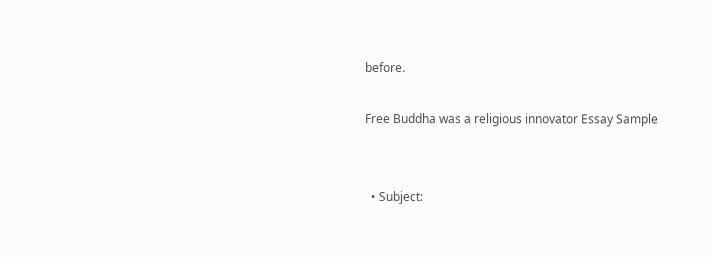before.

Free Buddha was a religious innovator Essay Sample


  • Subject: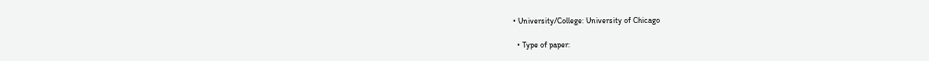• University/College: University of Chicago

  • Type of paper: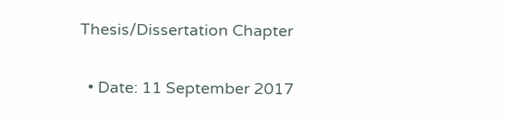Thesis/Dissertation Chapter

  • Date: 11 September 2017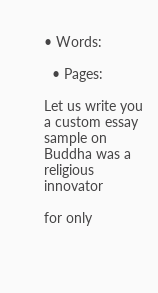• Words:

  • Pages:

Let us write you a custom essay sample on Buddha was a religious innovator

for only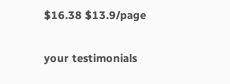$16.38 $13.9/page

your testimonials